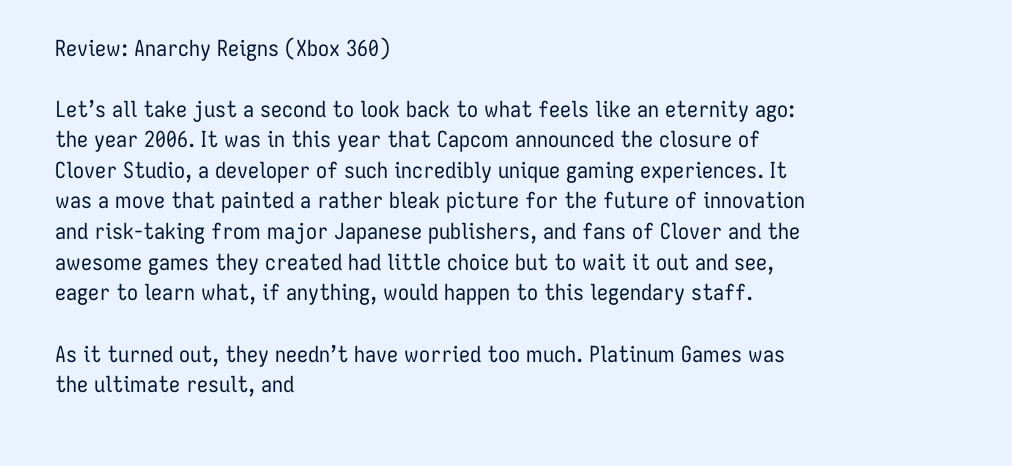Review: Anarchy Reigns (Xbox 360)

Let’s all take just a second to look back to what feels like an eternity ago: the year 2006. It was in this year that Capcom announced the closure of Clover Studio, a developer of such incredibly unique gaming experiences. It was a move that painted a rather bleak picture for the future of innovation and risk-taking from major Japanese publishers, and fans of Clover and the awesome games they created had little choice but to wait it out and see, eager to learn what, if anything, would happen to this legendary staff.

As it turned out, they needn’t have worried too much. Platinum Games was the ultimate result, and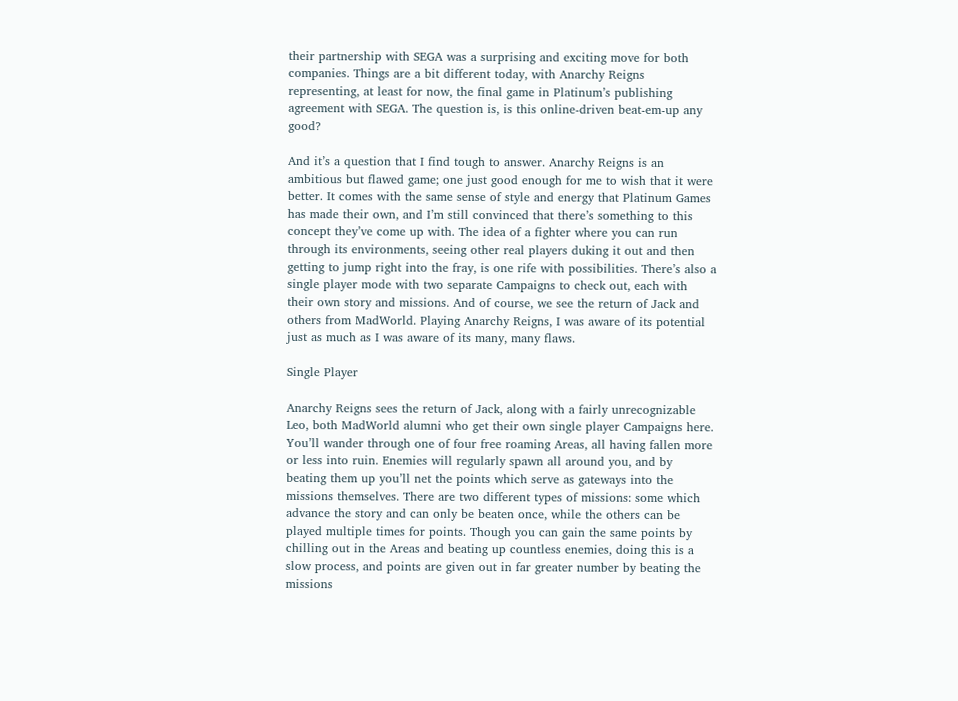their partnership with SEGA was a surprising and exciting move for both companies. Things are a bit different today, with Anarchy Reigns representing, at least for now, the final game in Platinum’s publishing agreement with SEGA. The question is, is this online-driven beat-em-up any good?

And it’s a question that I find tough to answer. Anarchy Reigns is an ambitious but flawed game; one just good enough for me to wish that it were better. It comes with the same sense of style and energy that Platinum Games has made their own, and I’m still convinced that there’s something to this concept they’ve come up with. The idea of a fighter where you can run through its environments, seeing other real players duking it out and then getting to jump right into the fray, is one rife with possibilities. There’s also a single player mode with two separate Campaigns to check out, each with their own story and missions. And of course, we see the return of Jack and others from MadWorld. Playing Anarchy Reigns, I was aware of its potential just as much as I was aware of its many, many flaws.

Single Player

Anarchy Reigns sees the return of Jack, along with a fairly unrecognizable Leo, both MadWorld alumni who get their own single player Campaigns here. You’ll wander through one of four free roaming Areas, all having fallen more or less into ruin. Enemies will regularly spawn all around you, and by beating them up you’ll net the points which serve as gateways into the missions themselves. There are two different types of missions: some which advance the story and can only be beaten once, while the others can be played multiple times for points. Though you can gain the same points by chilling out in the Areas and beating up countless enemies, doing this is a slow process, and points are given out in far greater number by beating the missions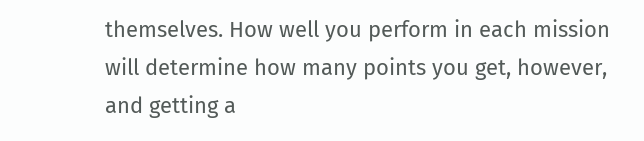themselves. How well you perform in each mission will determine how many points you get, however, and getting a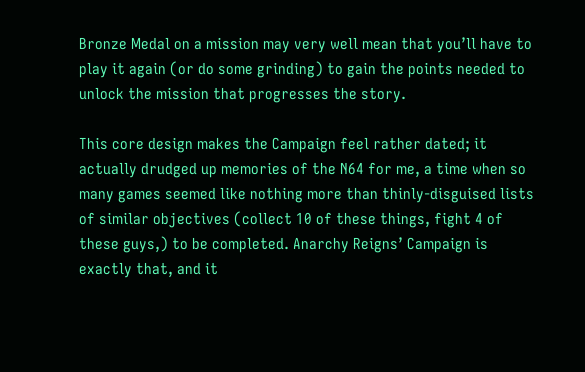Bronze Medal on a mission may very well mean that you’ll have to play it again (or do some grinding) to gain the points needed to unlock the mission that progresses the story.

This core design makes the Campaign feel rather dated; it actually drudged up memories of the N64 for me, a time when so many games seemed like nothing more than thinly-disguised lists of similar objectives (collect 10 of these things, fight 4 of these guys,) to be completed. Anarchy Reigns’ Campaign is exactly that, and it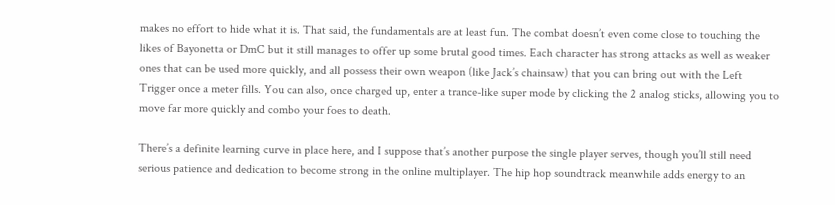makes no effort to hide what it is. That said, the fundamentals are at least fun. The combat doesn’t even come close to touching the likes of Bayonetta or DmC but it still manages to offer up some brutal good times. Each character has strong attacks as well as weaker ones that can be used more quickly, and all possess their own weapon (like Jack’s chainsaw) that you can bring out with the Left Trigger once a meter fills. You can also, once charged up, enter a trance-like super mode by clicking the 2 analog sticks, allowing you to move far more quickly and combo your foes to death.

There’s a definite learning curve in place here, and I suppose that’s another purpose the single player serves, though you’ll still need serious patience and dedication to become strong in the online multiplayer. The hip hop soundtrack meanwhile adds energy to an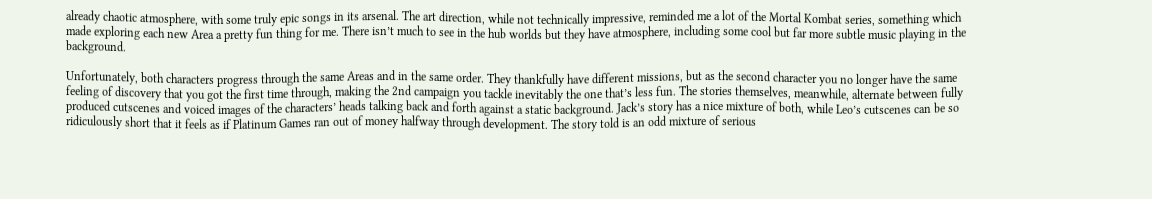already chaotic atmosphere, with some truly epic songs in its arsenal. The art direction, while not technically impressive, reminded me a lot of the Mortal Kombat series, something which made exploring each new Area a pretty fun thing for me. There isn’t much to see in the hub worlds but they have atmosphere, including some cool but far more subtle music playing in the background.

Unfortunately, both characters progress through the same Areas and in the same order. They thankfully have different missions, but as the second character you no longer have the same feeling of discovery that you got the first time through, making the 2nd campaign you tackle inevitably the one that’s less fun. The stories themselves, meanwhile, alternate between fully produced cutscenes and voiced images of the characters’ heads talking back and forth against a static background. Jack’s story has a nice mixture of both, while Leo’s cutscenes can be so ridiculously short that it feels as if Platinum Games ran out of money halfway through development. The story told is an odd mixture of serious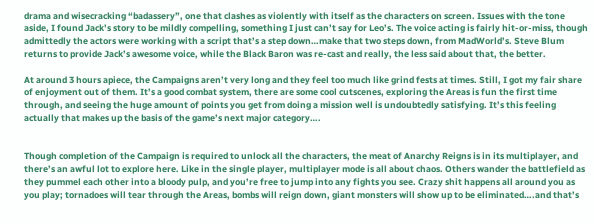drama and wisecracking “badassery”, one that clashes as violently with itself as the characters on screen. Issues with the tone aside, I found Jack’s story to be mildly compelling, something I just can’t say for Leo’s. The voice acting is fairly hit-or-miss, though admittedly the actors were working with a script that’s a step down…make that two steps down, from MadWorld’s. Steve Blum returns to provide Jack’s awesome voice, while the Black Baron was re-cast and really, the less said about that, the better.

At around 3 hours apiece, the Campaigns aren’t very long and they feel too much like grind fests at times. Still, I got my fair share of enjoyment out of them. It’s a good combat system, there are some cool cutscenes, exploring the Areas is fun the first time through, and seeing the huge amount of points you get from doing a mission well is undoubtedly satisfying. It’s this feeling actually that makes up the basis of the game’s next major category….


Though completion of the Campaign is required to unlock all the characters, the meat of Anarchy Reigns is in its multiplayer, and there’s an awful lot to explore here. Like in the single player, multiplayer mode is all about chaos. Others wander the battlefield as they pummel each other into a bloody pulp, and you’re free to jump into any fights you see. Crazy shit happens all around you as you play; tornadoes will tear through the Areas, bombs will reign down, giant monsters will show up to be eliminated….and that’s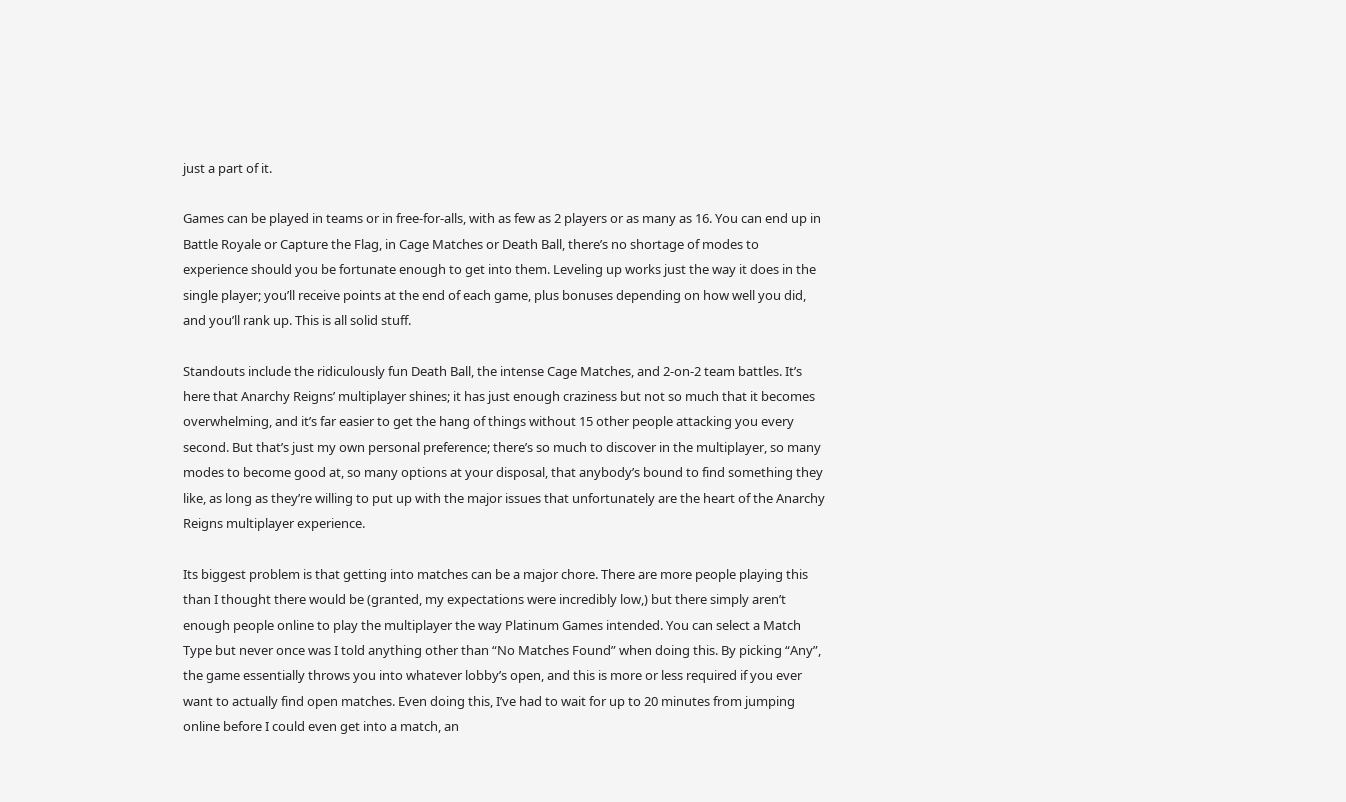just a part of it.

Games can be played in teams or in free-for-alls, with as few as 2 players or as many as 16. You can end up in Battle Royale or Capture the Flag, in Cage Matches or Death Ball, there’s no shortage of modes to experience should you be fortunate enough to get into them. Leveling up works just the way it does in the single player; you’ll receive points at the end of each game, plus bonuses depending on how well you did, and you’ll rank up. This is all solid stuff.

Standouts include the ridiculously fun Death Ball, the intense Cage Matches, and 2-on-2 team battles. It’s here that Anarchy Reigns’ multiplayer shines; it has just enough craziness but not so much that it becomes overwhelming, and it’s far easier to get the hang of things without 15 other people attacking you every second. But that’s just my own personal preference; there’s so much to discover in the multiplayer, so many modes to become good at, so many options at your disposal, that anybody’s bound to find something they like, as long as they’re willing to put up with the major issues that unfortunately are the heart of the Anarchy Reigns multiplayer experience.

Its biggest problem is that getting into matches can be a major chore. There are more people playing this than I thought there would be (granted, my expectations were incredibly low,) but there simply aren’t enough people online to play the multiplayer the way Platinum Games intended. You can select a Match Type but never once was I told anything other than “No Matches Found” when doing this. By picking “Any”, the game essentially throws you into whatever lobby’s open, and this is more or less required if you ever want to actually find open matches. Even doing this, I’ve had to wait for up to 20 minutes from jumping online before I could even get into a match, an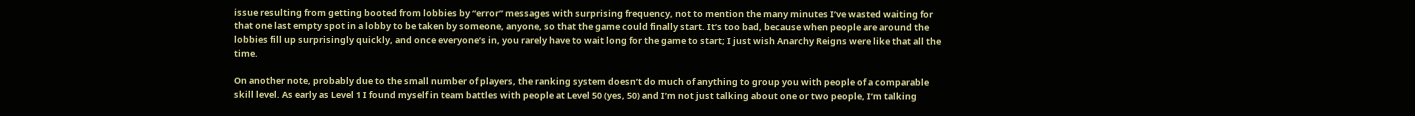issue resulting from getting booted from lobbies by “error” messages with surprising frequency, not to mention the many minutes I’ve wasted waiting for that one last empty spot in a lobby to be taken by someone, anyone, so that the game could finally start. It’s too bad, because when people are around the lobbies fill up surprisingly quickly, and once everyone’s in, you rarely have to wait long for the game to start; I just wish Anarchy Reigns were like that all the time.

On another note, probably due to the small number of players, the ranking system doesn’t do much of anything to group you with people of a comparable skill level. As early as Level 1 I found myself in team battles with people at Level 50 (yes, 50) and I’m not just talking about one or two people, I’m talking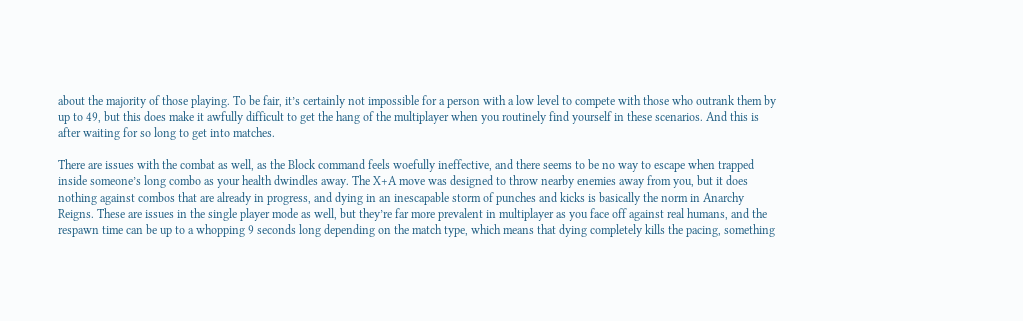about the majority of those playing. To be fair, it’s certainly not impossible for a person with a low level to compete with those who outrank them by up to 49, but this does make it awfully difficult to get the hang of the multiplayer when you routinely find yourself in these scenarios. And this is after waiting for so long to get into matches.

There are issues with the combat as well, as the Block command feels woefully ineffective, and there seems to be no way to escape when trapped inside someone’s long combo as your health dwindles away. The X+A move was designed to throw nearby enemies away from you, but it does nothing against combos that are already in progress, and dying in an inescapable storm of punches and kicks is basically the norm in Anarchy Reigns. These are issues in the single player mode as well, but they’re far more prevalent in multiplayer as you face off against real humans, and the respawn time can be up to a whopping 9 seconds long depending on the match type, which means that dying completely kills the pacing, something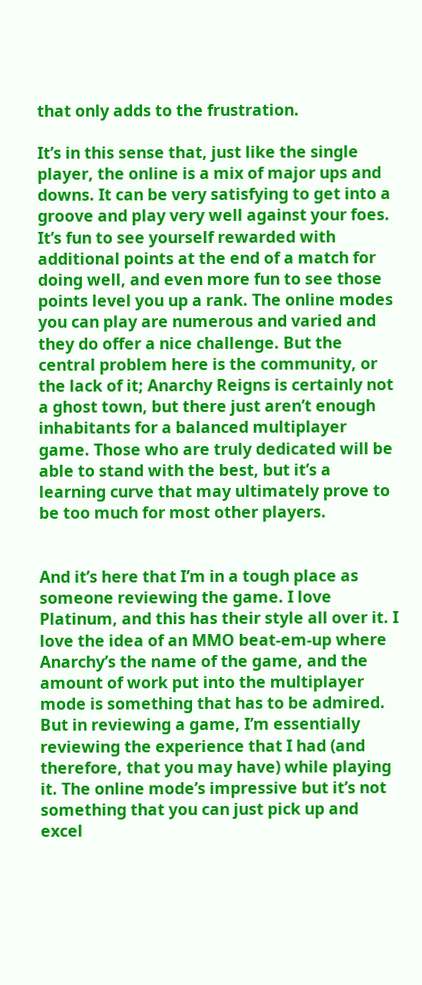that only adds to the frustration.

It’s in this sense that, just like the single player, the online is a mix of major ups and downs. It can be very satisfying to get into a groove and play very well against your foes. It’s fun to see yourself rewarded with additional points at the end of a match for doing well, and even more fun to see those points level you up a rank. The online modes you can play are numerous and varied and they do offer a nice challenge. But the central problem here is the community, or the lack of it; Anarchy Reigns is certainly not a ghost town, but there just aren’t enough inhabitants for a balanced multiplayer game. Those who are truly dedicated will be able to stand with the best, but it’s a learning curve that may ultimately prove to be too much for most other players.


And it’s here that I’m in a tough place as someone reviewing the game. I love Platinum, and this has their style all over it. I love the idea of an MMO beat-em-up where Anarchy’s the name of the game, and the amount of work put into the multiplayer mode is something that has to be admired. But in reviewing a game, I’m essentially reviewing the experience that I had (and therefore, that you may have) while playing it. The online mode’s impressive but it’s not something that you can just pick up and excel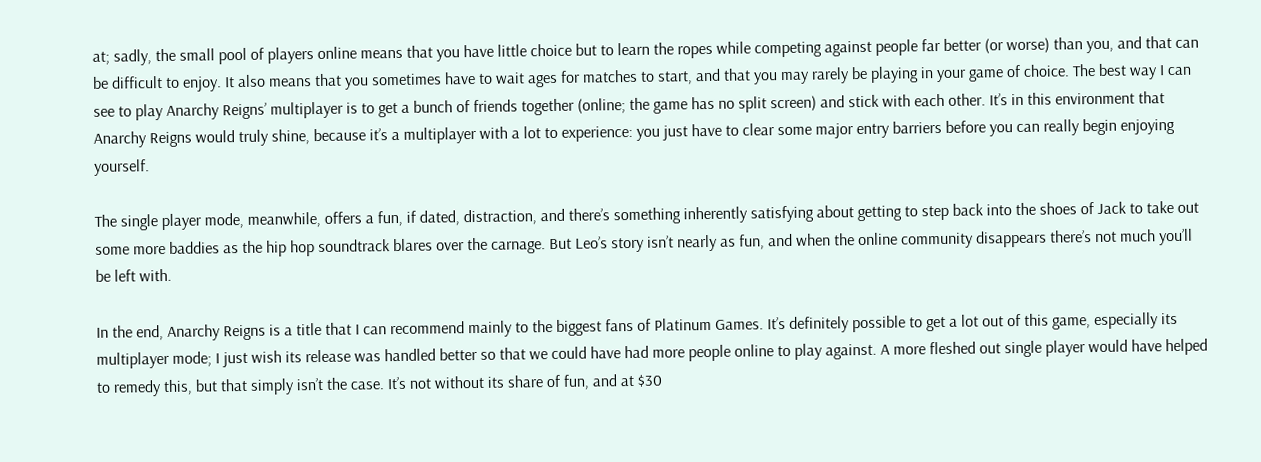at; sadly, the small pool of players online means that you have little choice but to learn the ropes while competing against people far better (or worse) than you, and that can be difficult to enjoy. It also means that you sometimes have to wait ages for matches to start, and that you may rarely be playing in your game of choice. The best way I can see to play Anarchy Reigns’ multiplayer is to get a bunch of friends together (online; the game has no split screen) and stick with each other. It’s in this environment that Anarchy Reigns would truly shine, because it’s a multiplayer with a lot to experience: you just have to clear some major entry barriers before you can really begin enjoying yourself.

The single player mode, meanwhile, offers a fun, if dated, distraction, and there’s something inherently satisfying about getting to step back into the shoes of Jack to take out some more baddies as the hip hop soundtrack blares over the carnage. But Leo’s story isn’t nearly as fun, and when the online community disappears there’s not much you’ll be left with.

In the end, Anarchy Reigns is a title that I can recommend mainly to the biggest fans of Platinum Games. It’s definitely possible to get a lot out of this game, especially its multiplayer mode; I just wish its release was handled better so that we could have had more people online to play against. A more fleshed out single player would have helped to remedy this, but that simply isn’t the case. It’s not without its share of fun, and at $30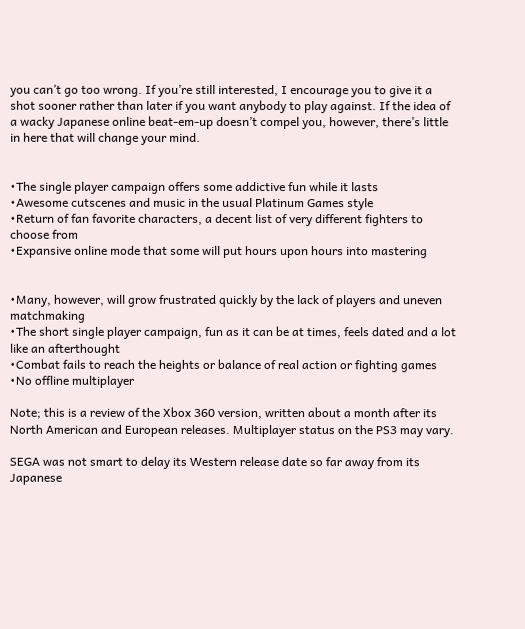you can’t go too wrong. If you’re still interested, I encourage you to give it a shot sooner rather than later if you want anybody to play against. If the idea of a wacky Japanese online beat-em-up doesn’t compel you, however, there’s little in here that will change your mind.


•The single player campaign offers some addictive fun while it lasts
•Awesome cutscenes and music in the usual Platinum Games style
•Return of fan favorite characters, a decent list of very different fighters to choose from
•Expansive online mode that some will put hours upon hours into mastering


•Many, however, will grow frustrated quickly by the lack of players and uneven matchmaking
•The short single player campaign, fun as it can be at times, feels dated and a lot like an afterthought
•Combat fails to reach the heights or balance of real action or fighting games
•No offline multiplayer

Note; this is a review of the Xbox 360 version, written about a month after its North American and European releases. Multiplayer status on the PS3 may vary.

SEGA was not smart to delay its Western release date so far away from its Japanese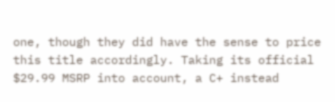one, though they did have the sense to price this title accordingly. Taking its official $29.99 MSRP into account, a C+ instead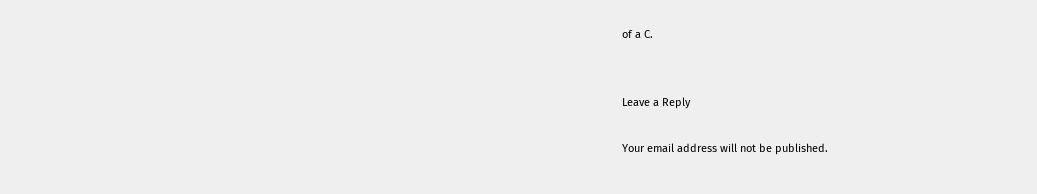of a C.


Leave a Reply

Your email address will not be published.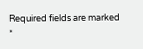Required fields are marked *